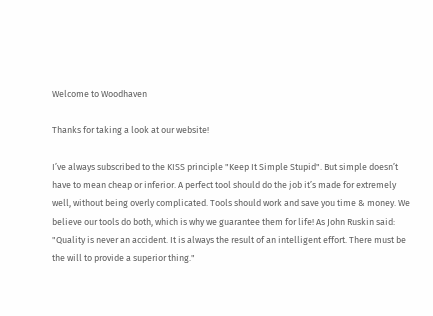Welcome to Woodhaven

Thanks for taking a look at our website!

I’ve always subscribed to the KISS principle "Keep It Simple Stupid". But simple doesn’t have to mean cheap or inferior. A perfect tool should do the job it’s made for extremely well, without being overly complicated. Tools should work and save you time & money. We believe our tools do both, which is why we guarantee them for life! As John Ruskin said: "Quality is never an accident. It is always the result of an intelligent effort. There must be the will to provide a superior thing."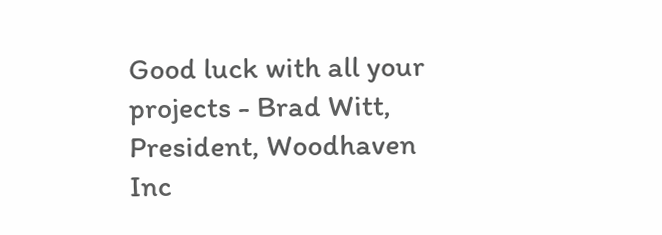Good luck with all your projects - Brad Witt, President, Woodhaven Inc